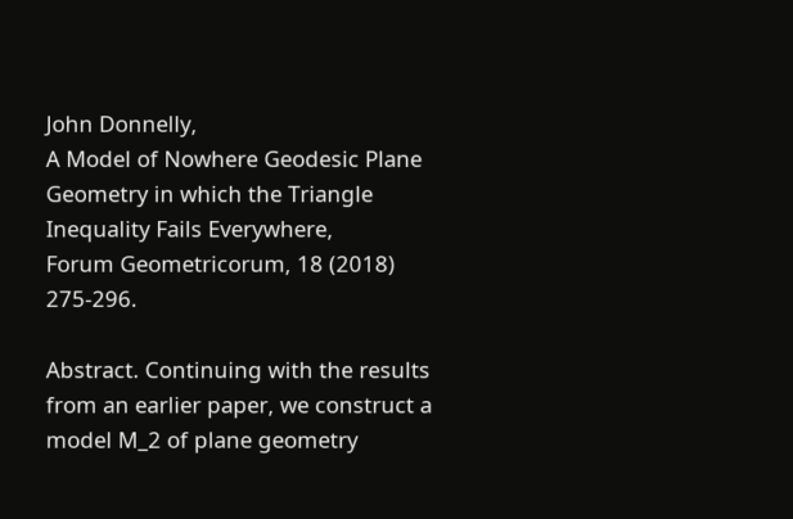John Donnelly,
A Model of Nowhere Geodesic Plane Geometry in which the Triangle Inequality Fails Everywhere,
Forum Geometricorum, 18 (2018) 275-296.

Abstract. Continuing with the results from an earlier paper, we construct a model M_2 of plane geometry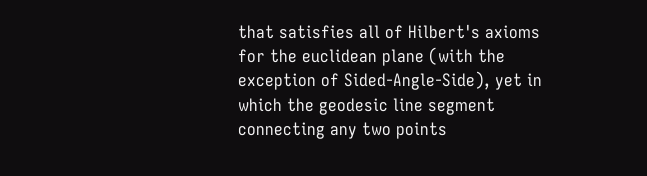that satisfies all of Hilbert's axioms for the euclidean plane (with the exception of Sided-Angle-Side), yet in which the geodesic line segment connecting any two points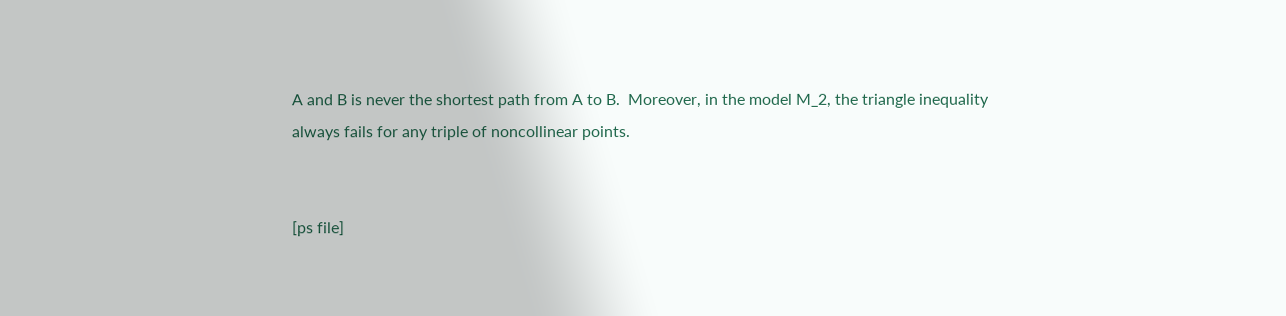A and B is never the shortest path from A to B.  Moreover, in the model M_2, the triangle inequality always fails for any triple of noncollinear points.


[ps file]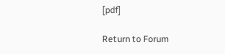[pdf]

Return to Forum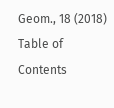Geom., 18 (2018) Table of Contents